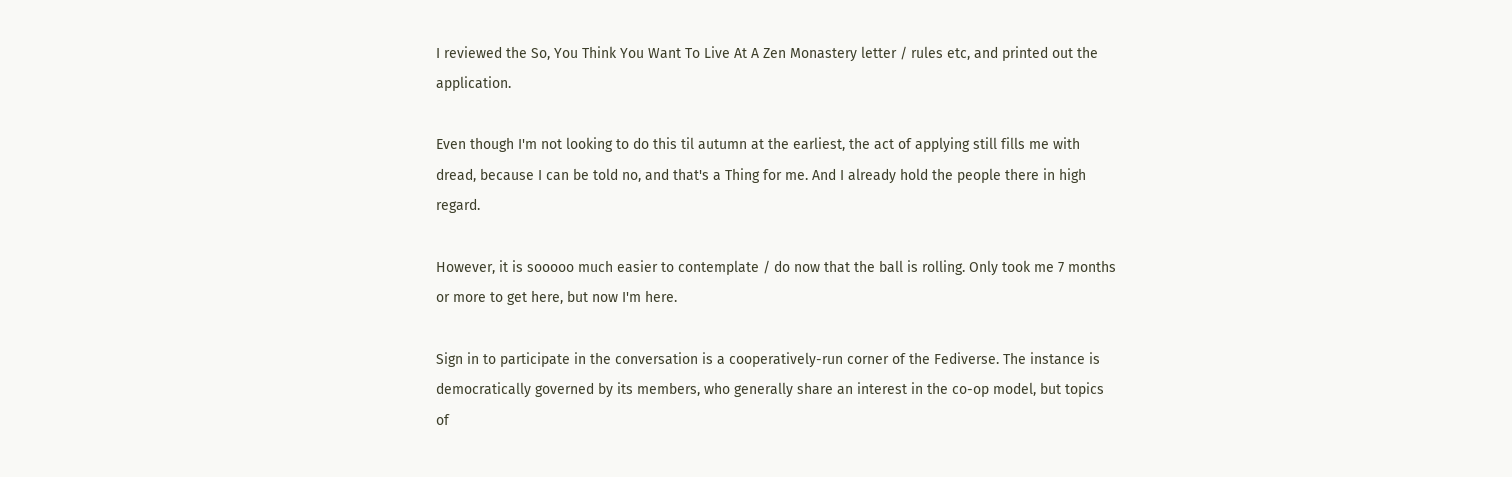I reviewed the So, You Think You Want To Live At A Zen Monastery letter / rules etc, and printed out the application.

Even though I'm not looking to do this til autumn at the earliest, the act of applying still fills me with dread, because I can be told no, and that's a Thing for me. And I already hold the people there in high regard.

However, it is sooooo much easier to contemplate / do now that the ball is rolling. Only took me 7 months or more to get here, but now I'm here.

Sign in to participate in the conversation is a cooperatively-run corner of the Fediverse. The instance is democratically governed by its members, who generally share an interest in the co-op model, but topics of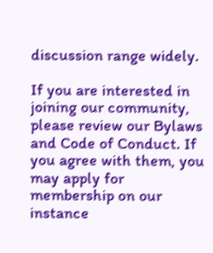discussion range widely.

If you are interested in joining our community, please review our Bylaws and Code of Conduct. If you agree with them, you may apply for membership on our instance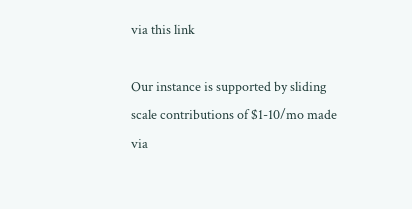via this link

Our instance is supported by sliding scale contributions of $1-10/mo made via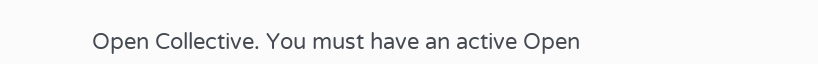Open Collective. You must have an active Open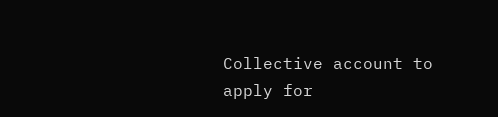Collective account to apply for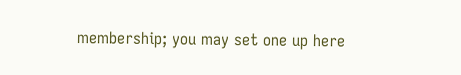membership; you may set one up here